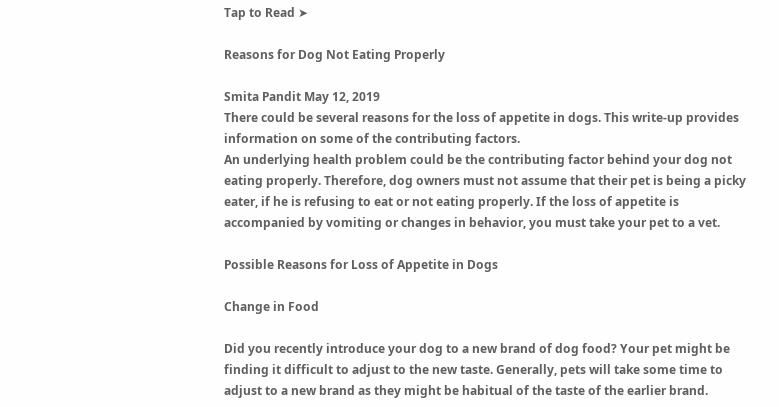Tap to Read ➤

Reasons for Dog Not Eating Properly

Smita Pandit May 12, 2019
There could be several reasons for the loss of appetite in dogs. This write-up provides information on some of the contributing factors.
An underlying health problem could be the contributing factor behind your dog not eating properly. Therefore, dog owners must not assume that their pet is being a picky eater, if he is refusing to eat or not eating properly. If the loss of appetite is accompanied by vomiting or changes in behavior, you must take your pet to a vet.

Possible Reasons for Loss of Appetite in Dogs

Change in Food

Did you recently introduce your dog to a new brand of dog food? Your pet might be finding it difficult to adjust to the new taste. Generally, pets will take some time to adjust to a new brand as they might be habitual of the taste of the earlier brand.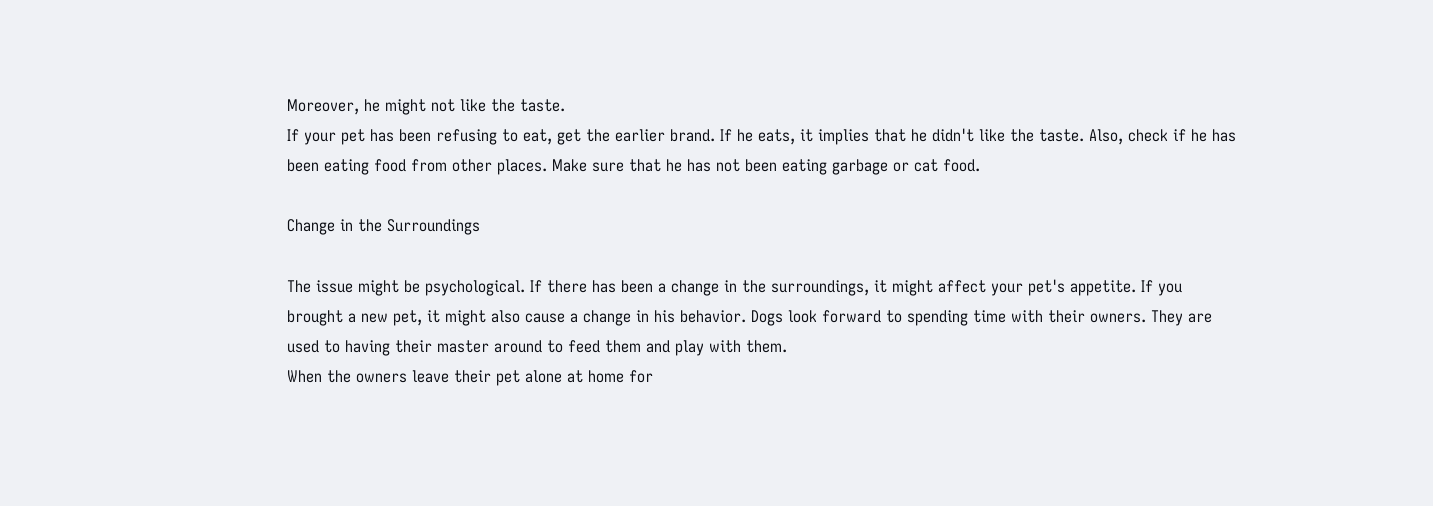Moreover, he might not like the taste.
If your pet has been refusing to eat, get the earlier brand. If he eats, it implies that he didn't like the taste. Also, check if he has been eating food from other places. Make sure that he has not been eating garbage or cat food.

Change in the Surroundings

The issue might be psychological. If there has been a change in the surroundings, it might affect your pet's appetite. If you brought a new pet, it might also cause a change in his behavior. Dogs look forward to spending time with their owners. They are used to having their master around to feed them and play with them.
When the owners leave their pet alone at home for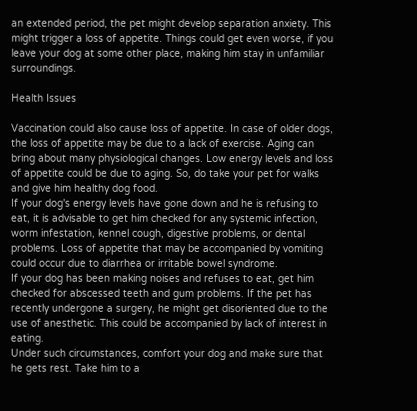an extended period, the pet might develop separation anxiety. This might trigger a loss of appetite. Things could get even worse, if you leave your dog at some other place, making him stay in unfamiliar surroundings.

Health Issues

Vaccination could also cause loss of appetite. In case of older dogs, the loss of appetite may be due to a lack of exercise. Aging can bring about many physiological changes. Low energy levels and loss of appetite could be due to aging. So, do take your pet for walks and give him healthy dog food.
If your dog's energy levels have gone down and he is refusing to eat, it is advisable to get him checked for any systemic infection, worm infestation, kennel cough, digestive problems, or dental problems. Loss of appetite that may be accompanied by vomiting could occur due to diarrhea or irritable bowel syndrome.
If your dog has been making noises and refuses to eat, get him checked for abscessed teeth and gum problems. If the pet has recently undergone a surgery, he might get disoriented due to the use of anesthetic. This could be accompanied by lack of interest in eating.
Under such circumstances, comfort your dog and make sure that he gets rest. Take him to a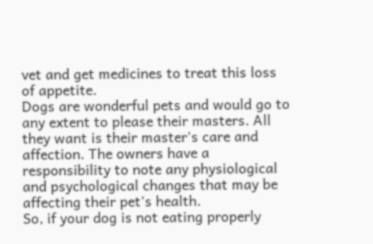vet and get medicines to treat this loss of appetite.
Dogs are wonderful pets and would go to any extent to please their masters. All they want is their master's care and affection. The owners have a responsibility to note any physiological and psychological changes that may be affecting their pet's health.
So, if your dog is not eating properly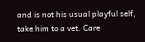and is not his usual playful self, take him to a vet. Care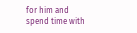for him and spend time with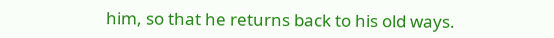him, so that he returns back to his old ways.